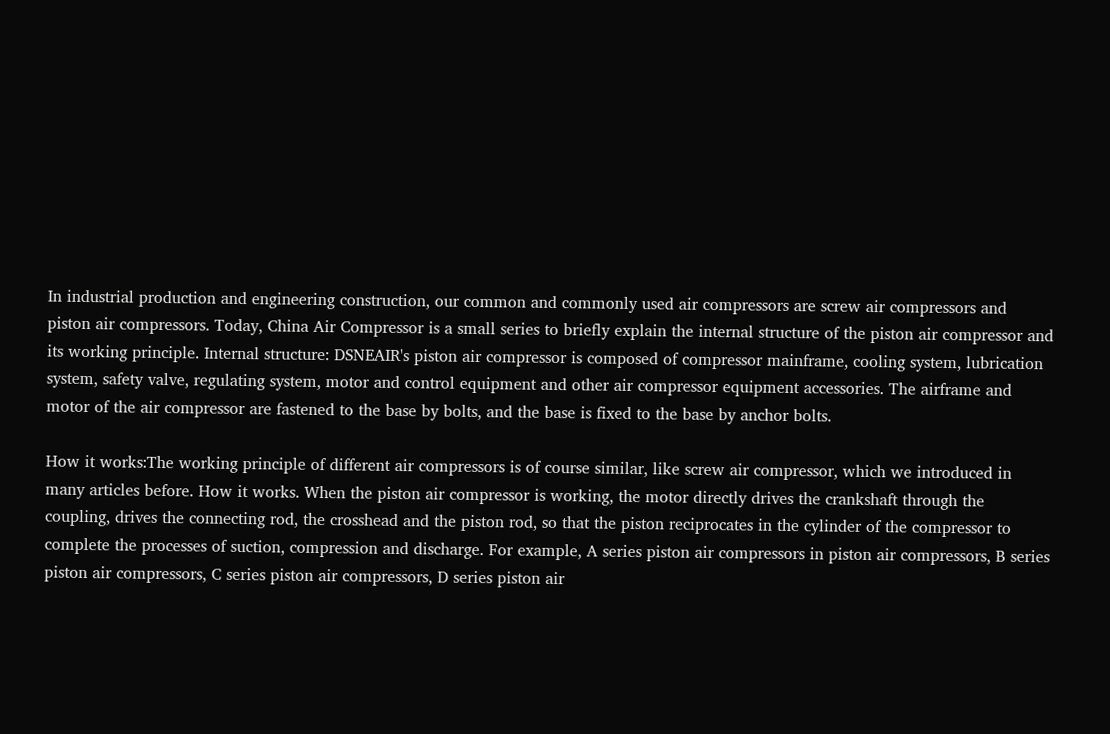In industrial production and engineering construction, our common and commonly used air compressors are screw air compressors and piston air compressors. Today, China Air Compressor is a small series to briefly explain the internal structure of the piston air compressor and its working principle. Internal structure: DSNEAIR's piston air compressor is composed of compressor mainframe, cooling system, lubrication system, safety valve, regulating system, motor and control equipment and other air compressor equipment accessories. The airframe and motor of the air compressor are fastened to the base by bolts, and the base is fixed to the base by anchor bolts.

How it works:The working principle of different air compressors is of course similar, like screw air compressor, which we introduced in many articles before. How it works. When the piston air compressor is working, the motor directly drives the crankshaft through the coupling, drives the connecting rod, the crosshead and the piston rod, so that the piston reciprocates in the cylinder of the compressor to complete the processes of suction, compression and discharge. For example, A series piston air compressors in piston air compressors, B series piston air compressors, C series piston air compressors, D series piston air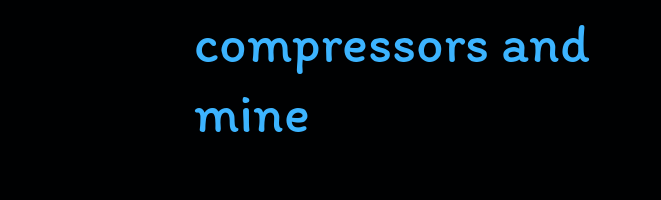compressors and mine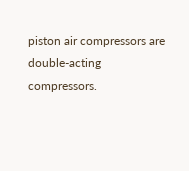piston air compressors are double-acting compressors.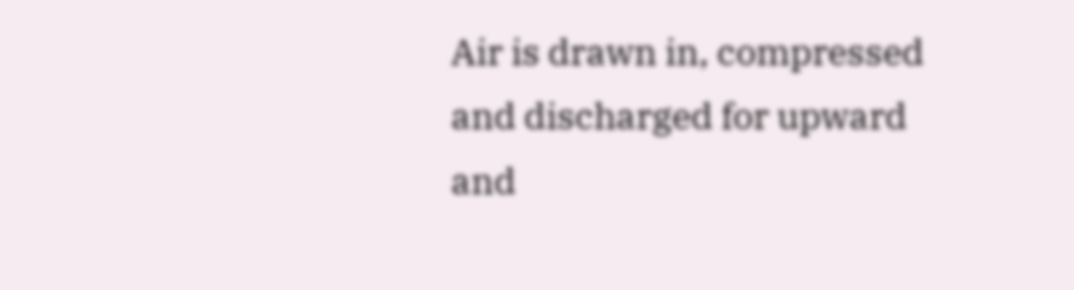Air is drawn in, compressed and discharged for upward and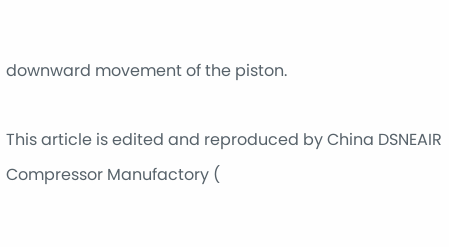downward movement of the piston.

This article is edited and reproduced by China DSNEAIR Compressor Manufactory (